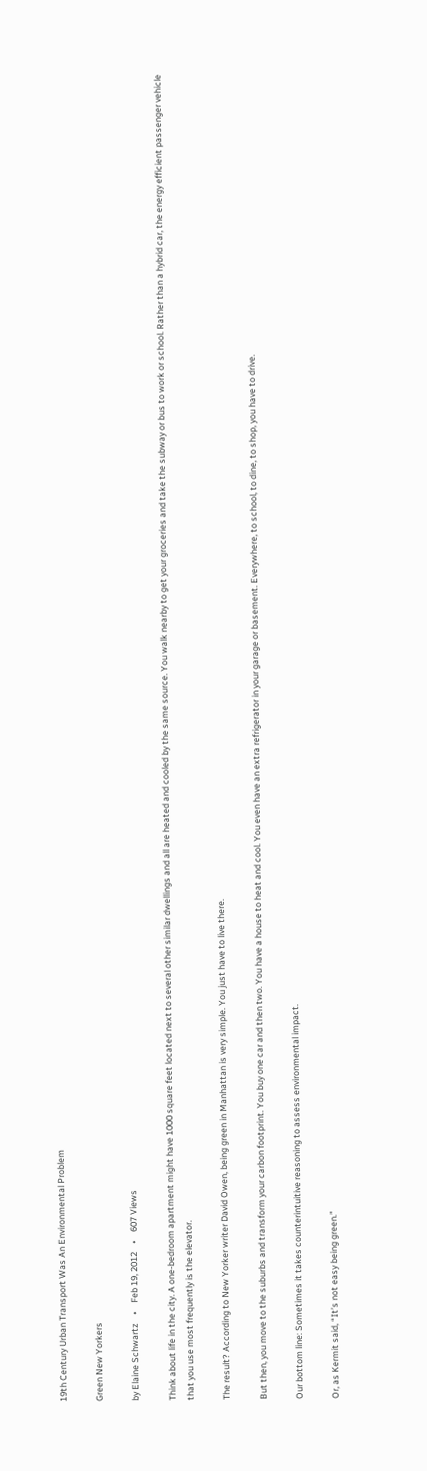19th Century Urban Transport Was An Environmental Problem

Green New Yorkers

by Elaine Schwartz    •    Feb 19, 2012    •    607 Views

Think about life in the city. A one-bedroom apartment might have 1000 square feet located next to several other similar dwellings and all are heated and cooled by the same source. You walk nearby to get your groceries and take the subway or bus to work or school. Rather than a hybrid car, the energy efficient passenger vehicle that you use most frequently is the elevator.

The result? According to New Yorker writer David Owen, being green in Manhattan is very simple. You just have to live there.

But then, you move to the suburbs and transform your carbon footprint. You buy one car and then two. You have a house to heat and cool. You even have an extra refrigerator in your garage or basement. Everywhere, to school, to dine, to shop, you have to drive.

Our bottom line: Sometimes it takes counterintuitive reasoning to assess environmental impact.

Or, as Kermit said, “It’s not easy being green.”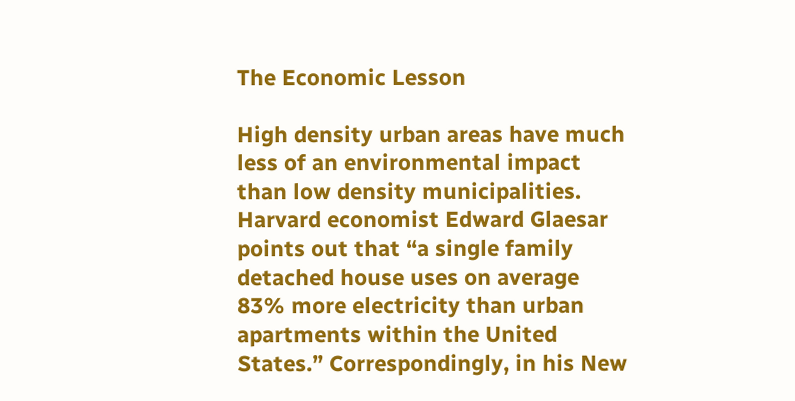The Economic Lesson

High density urban areas have much less of an environmental impact than low density municipalities.  Harvard economist Edward Glaesar points out that “a single family detached house uses on average 83% more electricity than urban apartments within the United States.” Correspondingly, in his New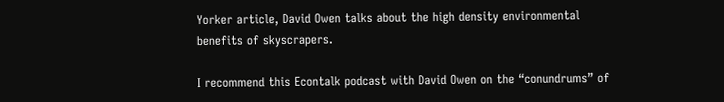Yorker article, David Owen talks about the high density environmental benefits of skyscrapers.

I recommend this Econtalk podcast with David Owen on the “conundrums” of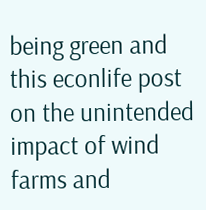being green and this econlife post on the unintended impact of wind farms and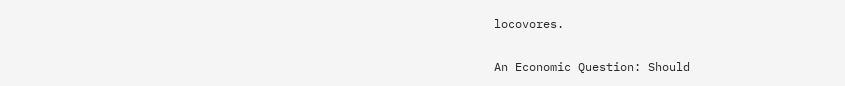locovores.

An Economic Question: Should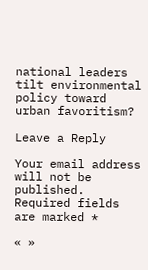national leaders tilt environmental policy toward urban favoritism?

Leave a Reply

Your email address will not be published. Required fields are marked *

« »